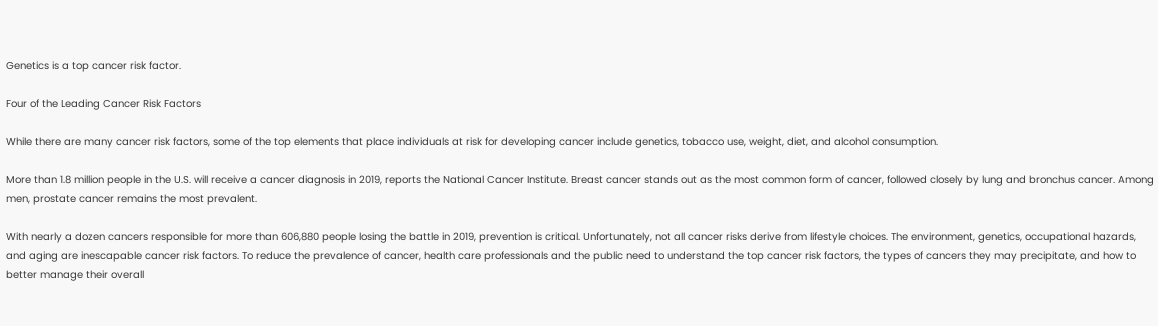Genetics is a top cancer risk factor.

Four of the Leading Cancer Risk Factors

While there are many cancer risk factors, some of the top elements that place individuals at risk for developing cancer include genetics, tobacco use, weight, diet, and alcohol consumption.

More than 1.8 million people in the U.S. will receive a cancer diagnosis in 2019, reports the National Cancer Institute. Breast cancer stands out as the most common form of cancer, followed closely by lung and bronchus cancer. Among men, prostate cancer remains the most prevalent.

With nearly a dozen cancers responsible for more than 606,880 people losing the battle in 2019, prevention is critical. Unfortunately, not all cancer risks derive from lifestyle choices. The environment, genetics, occupational hazards, and aging are inescapable cancer risk factors. To reduce the prevalence of cancer, health care professionals and the public need to understand the top cancer risk factors, the types of cancers they may precipitate, and how to better manage their overall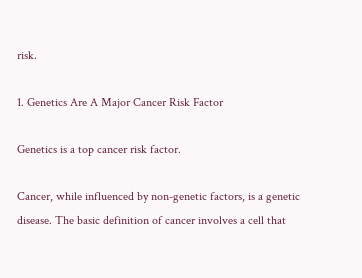risk.

1. Genetics Are A Major Cancer Risk Factor

Genetics is a top cancer risk factor.

Cancer, while influenced by non-genetic factors, is a genetic disease. The basic definition of cancer involves a cell that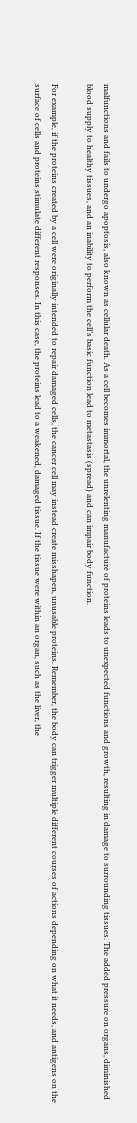malfunctions and fails to undergo apoptosis, also known as cellular death. As a cell becomes immortal, the unrelenting manufacture of proteins leads to unexpected functions and growth, resulting in damage to surrounding tissues. The added pressure on organs, diminished blood supply to healthy tissues, and an inability to perform the cell’s basic function lead to metastasis (spread) and can impair body function.

For example, if the proteins created by a cell were originally intended to repair damaged cells, the cancer cell may instead create misshapen, unusable proteins. Remember, the body can trigger multiple different courses of actions depending on what it needs, and antigens on the surface of cells and proteins stimulate different responses. In this case, the proteins lead to a weakened, damaged tissue. If the tissue were within an organ, such as the liver, the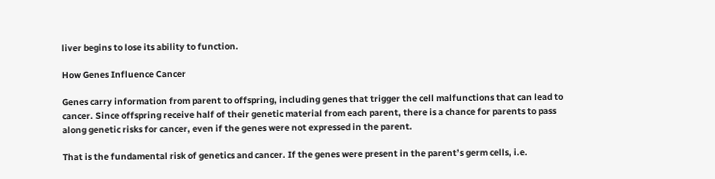liver begins to lose its ability to function.

How Genes Influence Cancer

Genes carry information from parent to offspring, including genes that trigger the cell malfunctions that can lead to cancer. Since offspring receive half of their genetic material from each parent, there is a chance for parents to pass along genetic risks for cancer, even if the genes were not expressed in the parent.

That is the fundamental risk of genetics and cancer. If the genes were present in the parent’s germ cells, i.e.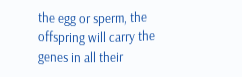the egg or sperm, the offspring will carry the genes in all their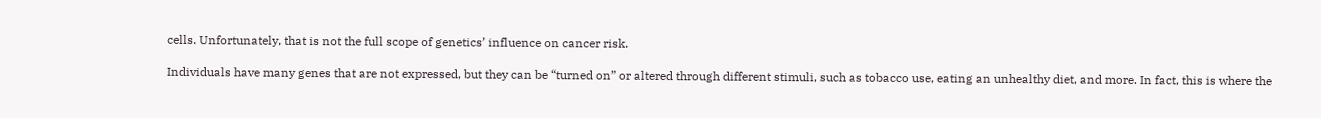cells. Unfortunately, that is not the full scope of genetics’ influence on cancer risk.

Individuals have many genes that are not expressed, but they can be “turned on” or altered through different stimuli, such as tobacco use, eating an unhealthy diet, and more. In fact, this is where the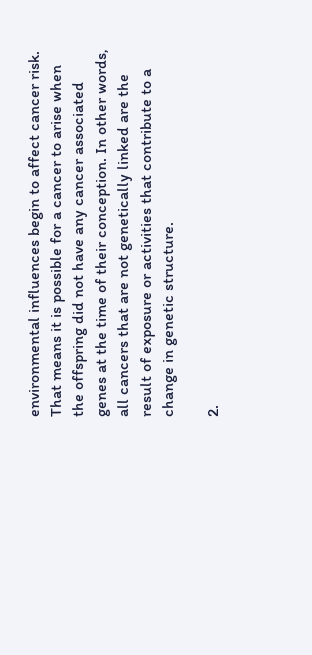environmental influences begin to affect cancer risk. That means it is possible for a cancer to arise when the offspring did not have any cancer associated genes at the time of their conception. In other words, all cancers that are not genetically linked are the result of exposure or activities that contribute to a change in genetic structure.

2.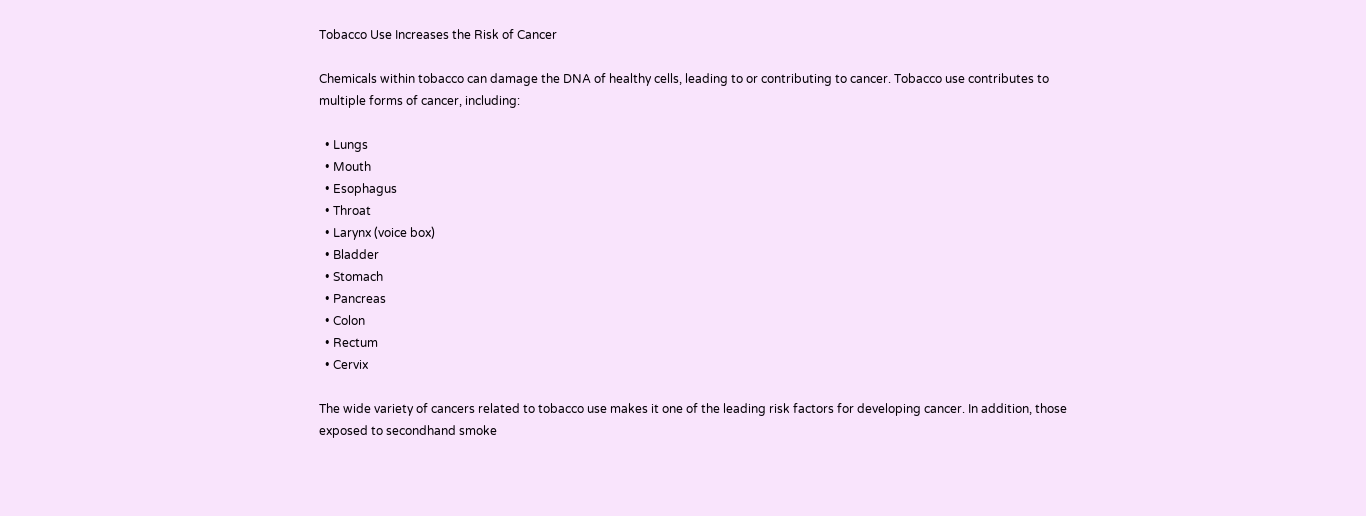Tobacco Use Increases the Risk of Cancer

Chemicals within tobacco can damage the DNA of healthy cells, leading to or contributing to cancer. Tobacco use contributes to multiple forms of cancer, including:

  • Lungs
  • Mouth
  • Esophagus
  • Throat
  • Larynx (voice box)
  • Bladder
  • Stomach
  • Pancreas
  • Colon
  • Rectum
  • Cervix

The wide variety of cancers related to tobacco use makes it one of the leading risk factors for developing cancer. In addition, those exposed to secondhand smoke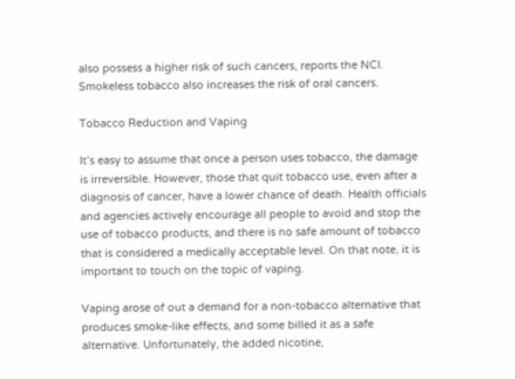also possess a higher risk of such cancers, reports the NCI. Smokeless tobacco also increases the risk of oral cancers.

Tobacco Reduction and Vaping

It’s easy to assume that once a person uses tobacco, the damage is irreversible. However, those that quit tobacco use, even after a diagnosis of cancer, have a lower chance of death. Health officials and agencies actively encourage all people to avoid and stop the use of tobacco products, and there is no safe amount of tobacco that is considered a medically acceptable level. On that note, it is important to touch on the topic of vaping.

Vaping arose of out a demand for a non-tobacco alternative that produces smoke-like effects, and some billed it as a safe alternative. Unfortunately, the added nicotine,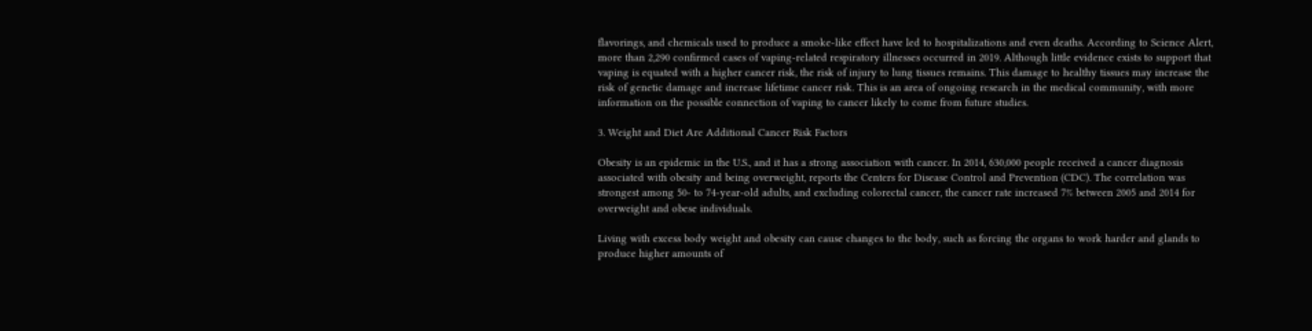flavorings, and chemicals used to produce a smoke-like effect have led to hospitalizations and even deaths. According to Science Alert, more than 2,290 confirmed cases of vaping-related respiratory illnesses occurred in 2019. Although little evidence exists to support that vaping is equated with a higher cancer risk, the risk of injury to lung tissues remains. This damage to healthy tissues may increase the risk of genetic damage and increase lifetime cancer risk. This is an area of ongoing research in the medical community, with more information on the possible connection of vaping to cancer likely to come from future studies.

3. Weight and Diet Are Additional Cancer Risk Factors

Obesity is an epidemic in the U.S., and it has a strong association with cancer. In 2014, 630,000 people received a cancer diagnosis associated with obesity and being overweight, reports the Centers for Disease Control and Prevention (CDC). The correlation was strongest among 50- to 74-year-old adults, and excluding colorectal cancer, the cancer rate increased 7% between 2005 and 2014 for overweight and obese individuals.

Living with excess body weight and obesity can cause changes to the body, such as forcing the organs to work harder and glands to produce higher amounts of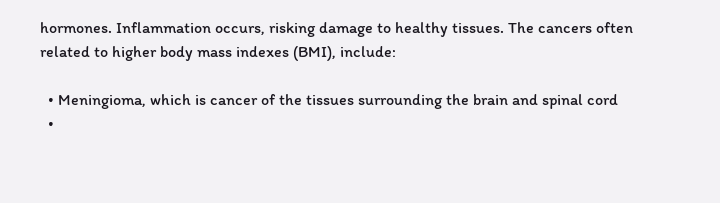hormones. Inflammation occurs, risking damage to healthy tissues. The cancers often related to higher body mass indexes (BMI), include:

  • Meningioma, which is cancer of the tissues surrounding the brain and spinal cord
  •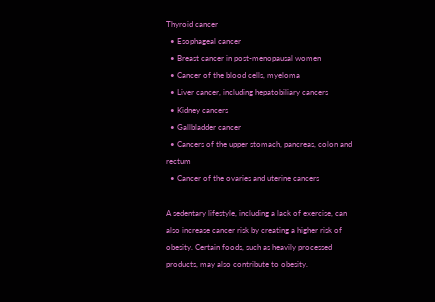Thyroid cancer
  • Esophageal cancer
  • Breast cancer in post-menopausal women
  • Cancer of the blood cells, myeloma
  • Liver cancer, including hepatobiliary cancers
  • Kidney cancers
  • Gallbladder cancer
  • Cancers of the upper stomach, pancreas, colon and rectum
  • Cancer of the ovaries and uterine cancers

A sedentary lifestyle, including a lack of exercise, can also increase cancer risk by creating a higher risk of obesity. Certain foods, such as heavily processed products, may also contribute to obesity.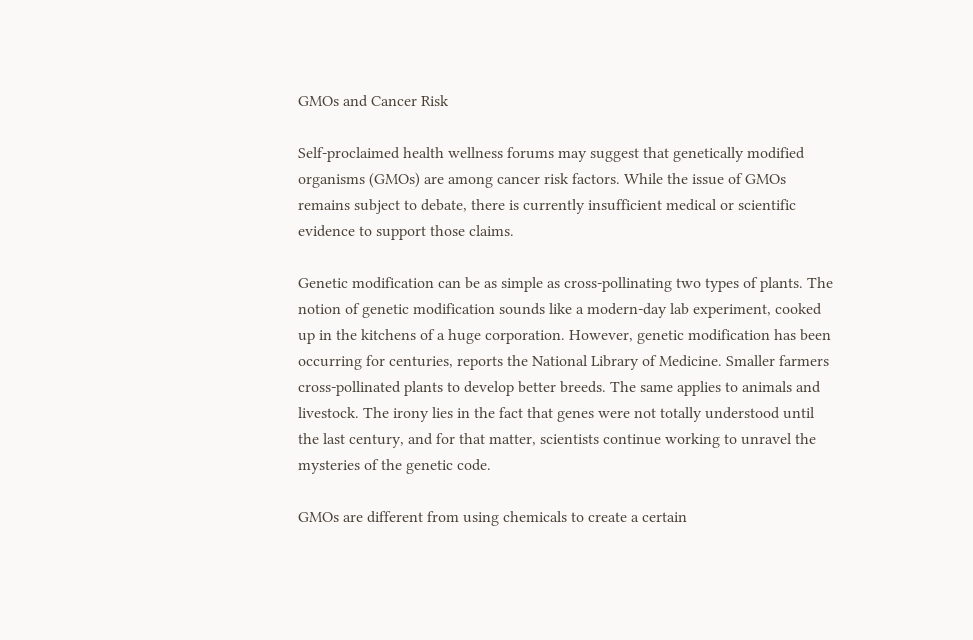GMOs and Cancer Risk

Self-proclaimed health wellness forums may suggest that genetically modified organisms (GMOs) are among cancer risk factors. While the issue of GMOs remains subject to debate, there is currently insufficient medical or scientific evidence to support those claims.

Genetic modification can be as simple as cross-pollinating two types of plants. The notion of genetic modification sounds like a modern-day lab experiment, cooked up in the kitchens of a huge corporation. However, genetic modification has been occurring for centuries, reports the National Library of Medicine. Smaller farmers cross-pollinated plants to develop better breeds. The same applies to animals and livestock. The irony lies in the fact that genes were not totally understood until the last century, and for that matter, scientists continue working to unravel the mysteries of the genetic code.

GMOs are different from using chemicals to create a certain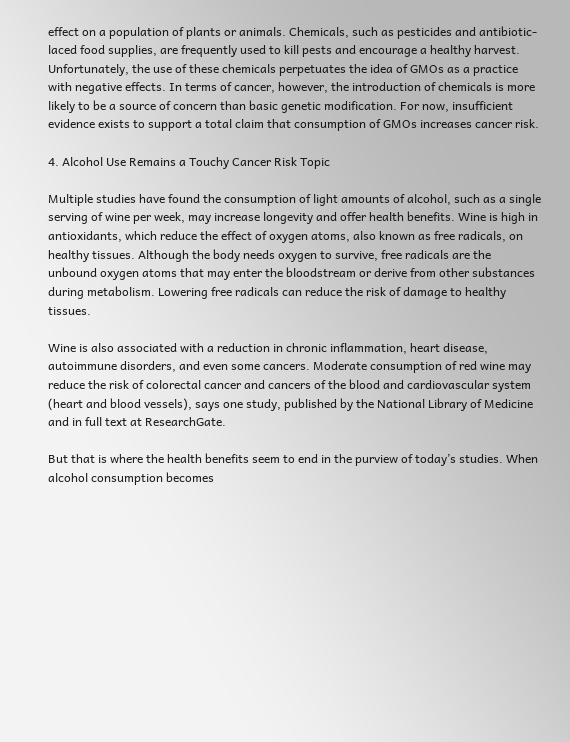effect on a population of plants or animals. Chemicals, such as pesticides and antibiotic-laced food supplies, are frequently used to kill pests and encourage a healthy harvest. Unfortunately, the use of these chemicals perpetuates the idea of GMOs as a practice with negative effects. In terms of cancer, however, the introduction of chemicals is more likely to be a source of concern than basic genetic modification. For now, insufficient evidence exists to support a total claim that consumption of GMOs increases cancer risk.

4. Alcohol Use Remains a Touchy Cancer Risk Topic

Multiple studies have found the consumption of light amounts of alcohol, such as a single serving of wine per week, may increase longevity and offer health benefits. Wine is high in antioxidants, which reduce the effect of oxygen atoms, also known as free radicals, on healthy tissues. Although the body needs oxygen to survive, free radicals are the unbound oxygen atoms that may enter the bloodstream or derive from other substances during metabolism. Lowering free radicals can reduce the risk of damage to healthy tissues.

Wine is also associated with a reduction in chronic inflammation, heart disease, autoimmune disorders, and even some cancers. Moderate consumption of red wine may reduce the risk of colorectal cancer and cancers of the blood and cardiovascular system (heart and blood vessels), says one study, published by the National Library of Medicine and in full text at ResearchGate.

But that is where the health benefits seem to end in the purview of today’s studies. When alcohol consumption becomes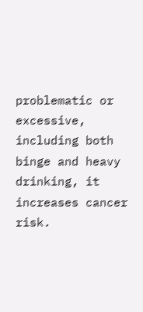problematic or excessive, including both binge and heavy drinking, it increases cancer risk.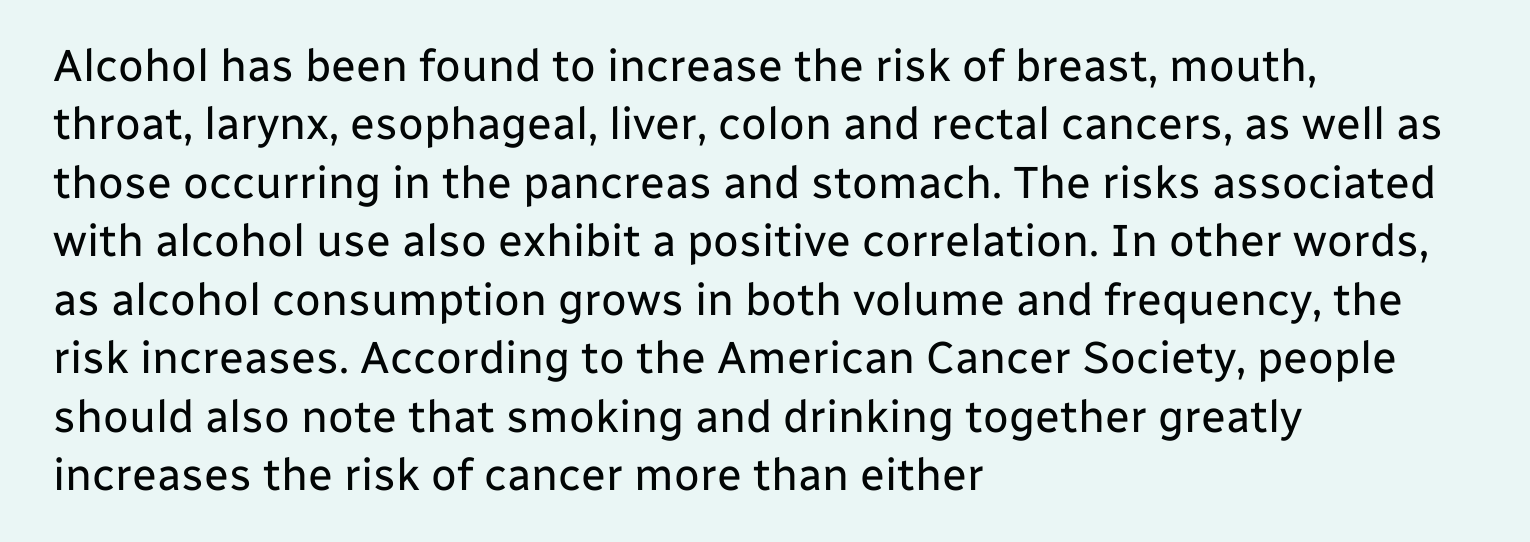Alcohol has been found to increase the risk of breast, mouth, throat, larynx, esophageal, liver, colon and rectal cancers, as well as those occurring in the pancreas and stomach. The risks associated with alcohol use also exhibit a positive correlation. In other words, as alcohol consumption grows in both volume and frequency, the risk increases. According to the American Cancer Society, people should also note that smoking and drinking together greatly increases the risk of cancer more than either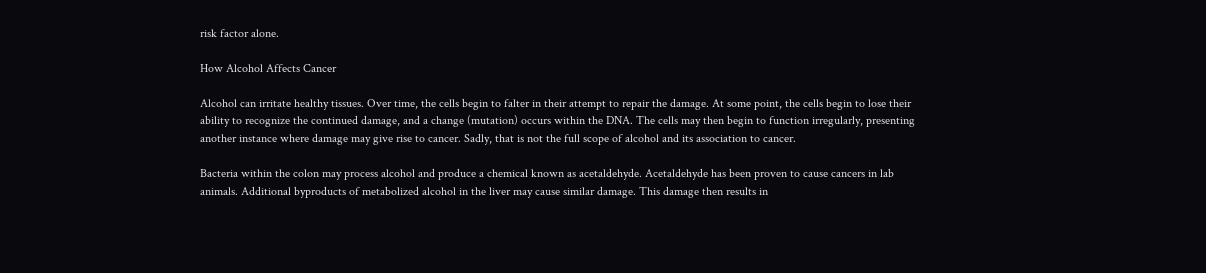risk factor alone.

How Alcohol Affects Cancer

Alcohol can irritate healthy tissues. Over time, the cells begin to falter in their attempt to repair the damage. At some point, the cells begin to lose their ability to recognize the continued damage, and a change (mutation) occurs within the DNA. The cells may then begin to function irregularly, presenting another instance where damage may give rise to cancer. Sadly, that is not the full scope of alcohol and its association to cancer.

Bacteria within the colon may process alcohol and produce a chemical known as acetaldehyde. Acetaldehyde has been proven to cause cancers in lab animals. Additional byproducts of metabolized alcohol in the liver may cause similar damage. This damage then results in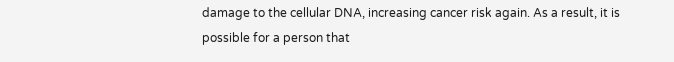damage to the cellular DNA, increasing cancer risk again. As a result, it is possible for a person that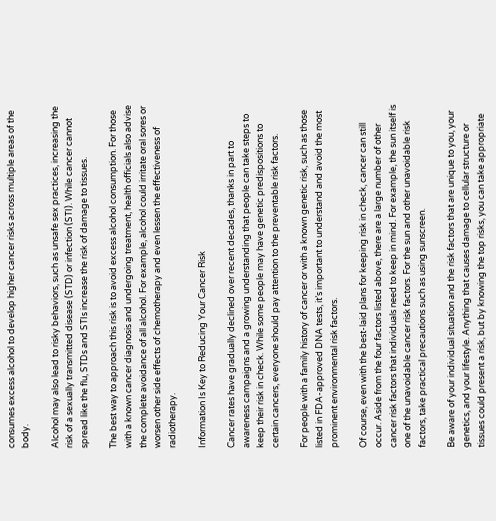consumes excess alcohol to develop higher cancer risks across multiple areas of the body.

Alcohol may also lead to risky behaviors, such as unsafe sex practices, increasing the risk of a sexually transmitted disease (STD) or infection (STI). While cancer cannot spread like the flu, STDs and STIs increase the risk of damage to tissues.

The best way to approach this risk is to avoid excess alcohol consumption. For those with a known cancer diagnosis and undergoing treatment, health officials also advise the complete avoidance of all alcohol. For example, alcohol could irritate oral sores or worsen other side effects of chemotherapy and even lessen the effectiveness of radiotherapy.

Information Is Key to Reducing Your Cancer Risk

Cancer rates have gradually declined over recent decades, thanks in part to awareness campaigns and a growing understanding that people can take steps to keep their risk in check. While some people may have genetic predispositions to certain cancers, everyone should pay attention to the preventable risk factors.

For people with a family history of cancer or with a known genetic risk, such as those listed in FDA-approved DNA tests, it’s important to understand and avoid the most prominent environmental risk factors.

Of course, even with the best-laid plans for keeping risk in check, cancer can still occur. Aside from the four factors listed above, there are a large number of other cancer risk factors that individuals need to keep in mind. For example, the sun itself is one of the unavoidable cancer risk factors. For the sun and other unavoidable risk factors, take practical precautions such as using sunscreen.

Be aware of your individual situation and the risk factors that are unique to you, your genetics, and your lifestyle. Anything that causes damage to cellular structure or tissues could present a risk, but by knowing the top risks, you can take appropriate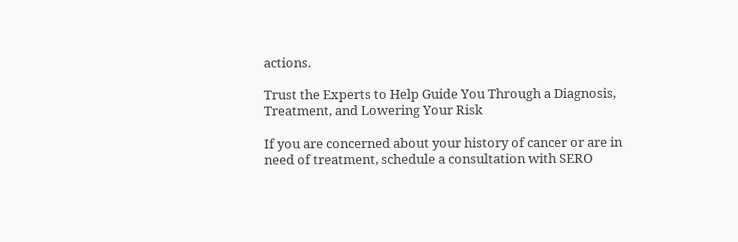actions.

Trust the Experts to Help Guide You Through a Diagnosis, Treatment, and Lowering Your Risk

If you are concerned about your history of cancer or are in need of treatment, schedule a consultation with SERO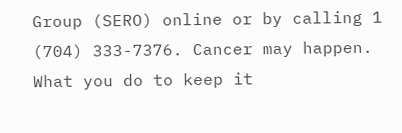Group (SERO) online or by calling 1 (704) 333-7376. Cancer may happen. What you do to keep it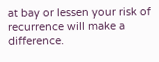at bay or lessen your risk of recurrence will make a difference.